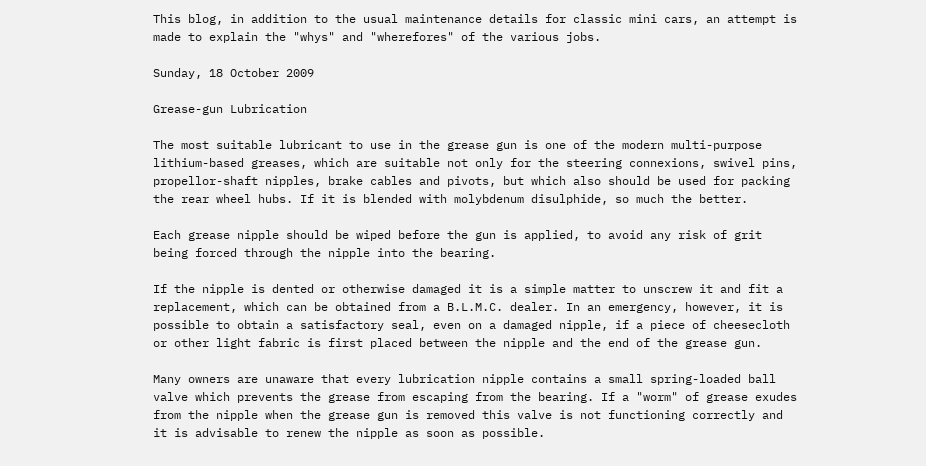This blog, in addition to the usual maintenance details for classic mini cars, an attempt is made to explain the "whys" and "wherefores" of the various jobs.

Sunday, 18 October 2009

Grease-gun Lubrication

The most suitable lubricant to use in the grease gun is one of the modern multi-purpose lithium-based greases, which are suitable not only for the steering connexions, swivel pins, propellor-shaft nipples, brake cables and pivots, but which also should be used for packing the rear wheel hubs. If it is blended with molybdenum disulphide, so much the better.

Each grease nipple should be wiped before the gun is applied, to avoid any risk of grit being forced through the nipple into the bearing.

If the nipple is dented or otherwise damaged it is a simple matter to unscrew it and fit a replacement, which can be obtained from a B.L.M.C. dealer. In an emergency, however, it is possible to obtain a satisfactory seal, even on a damaged nipple, if a piece of cheesecloth or other light fabric is first placed between the nipple and the end of the grease gun.

Many owners are unaware that every lubrication nipple contains a small spring-loaded ball valve which prevents the grease from escaping from the bearing. If a "worm" of grease exudes from the nipple when the grease gun is removed this valve is not functioning correctly and it is advisable to renew the nipple as soon as possible.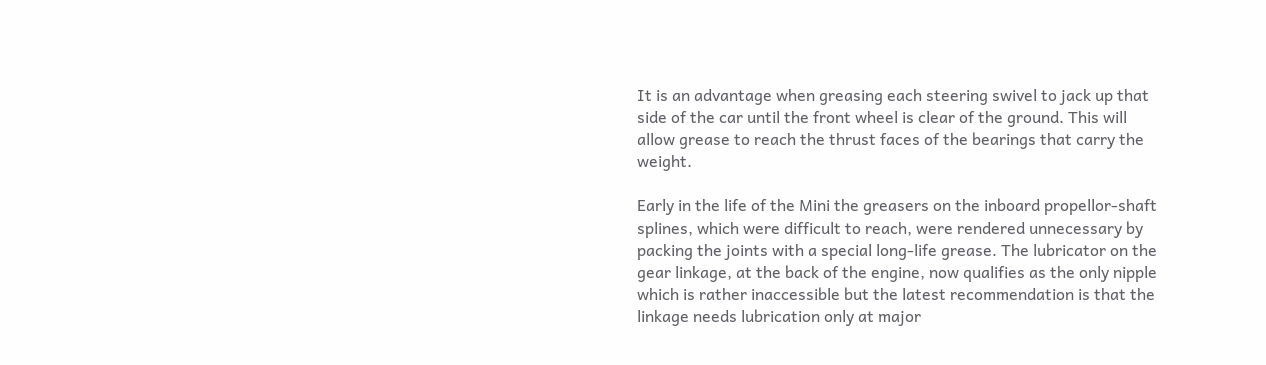It is an advantage when greasing each steering swivel to jack up that side of the car until the front wheel is clear of the ground. This will allow grease to reach the thrust faces of the bearings that carry the weight.

Early in the life of the Mini the greasers on the inboard propellor-shaft splines, which were difficult to reach, were rendered unnecessary by packing the joints with a special long-life grease. The lubricator on the gear linkage, at the back of the engine, now qualifies as the only nipple which is rather inaccessible but the latest recommendation is that the linkage needs lubrication only at major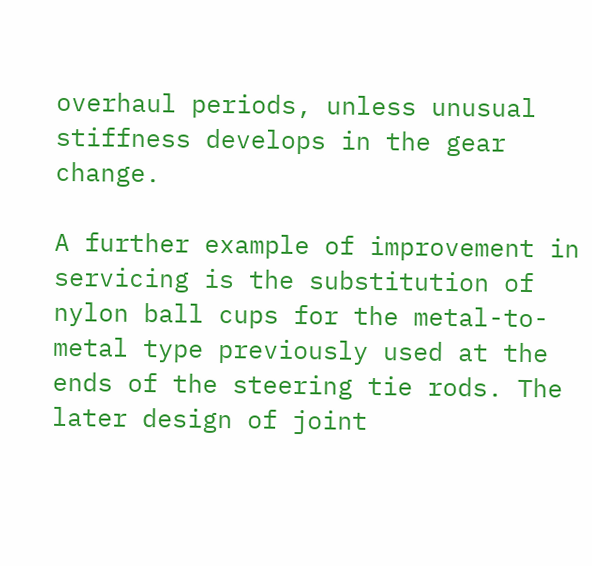overhaul periods, unless unusual stiffness develops in the gear change.

A further example of improvement in servicing is the substitution of nylon ball cups for the metal-to-metal type previously used at the ends of the steering tie rods. The later design of joint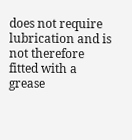does not require lubrication and is not therefore fitted with a grease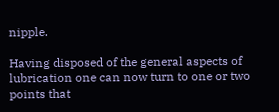nipple.

Having disposed of the general aspects of lubrication one can now turn to one or two points that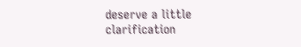deserve a little clarification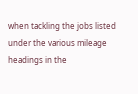when tackling the jobs listed under the various mileage headings in the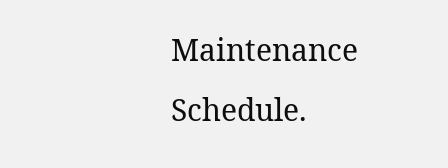Maintenance Schedule.